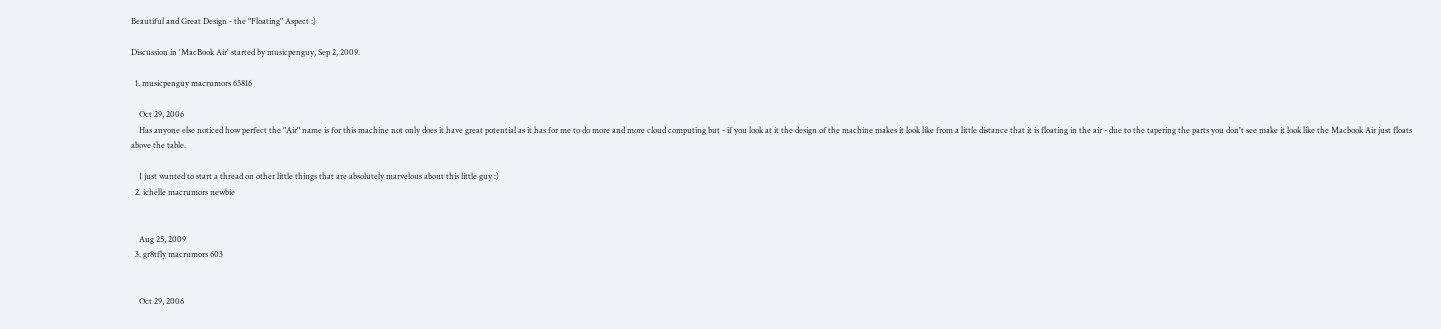Beautiful and Great Design - the "Floating" Aspect :)

Discussion in 'MacBook Air' started by musicpenguy, Sep 2, 2009.

  1. musicpenguy macrumors 65816

    Oct 29, 2006
    Has anyone else noticed how perfect the "Air" name is for this machine not only does it have great potential as it has for me to do more and more cloud computing but - if you look at it the design of the machine makes it look like from a little distance that it is floating in the air - due to the tapering the parts you don't see make it look like the Macbook Air just floats above the table.

    I just wanted to start a thread on other little things that are absolutely marvelous about this little guy :)
  2. ichelle macrumors newbie


    Aug 25, 2009
  3. gr8tfly macrumors 603


    Oct 29, 2006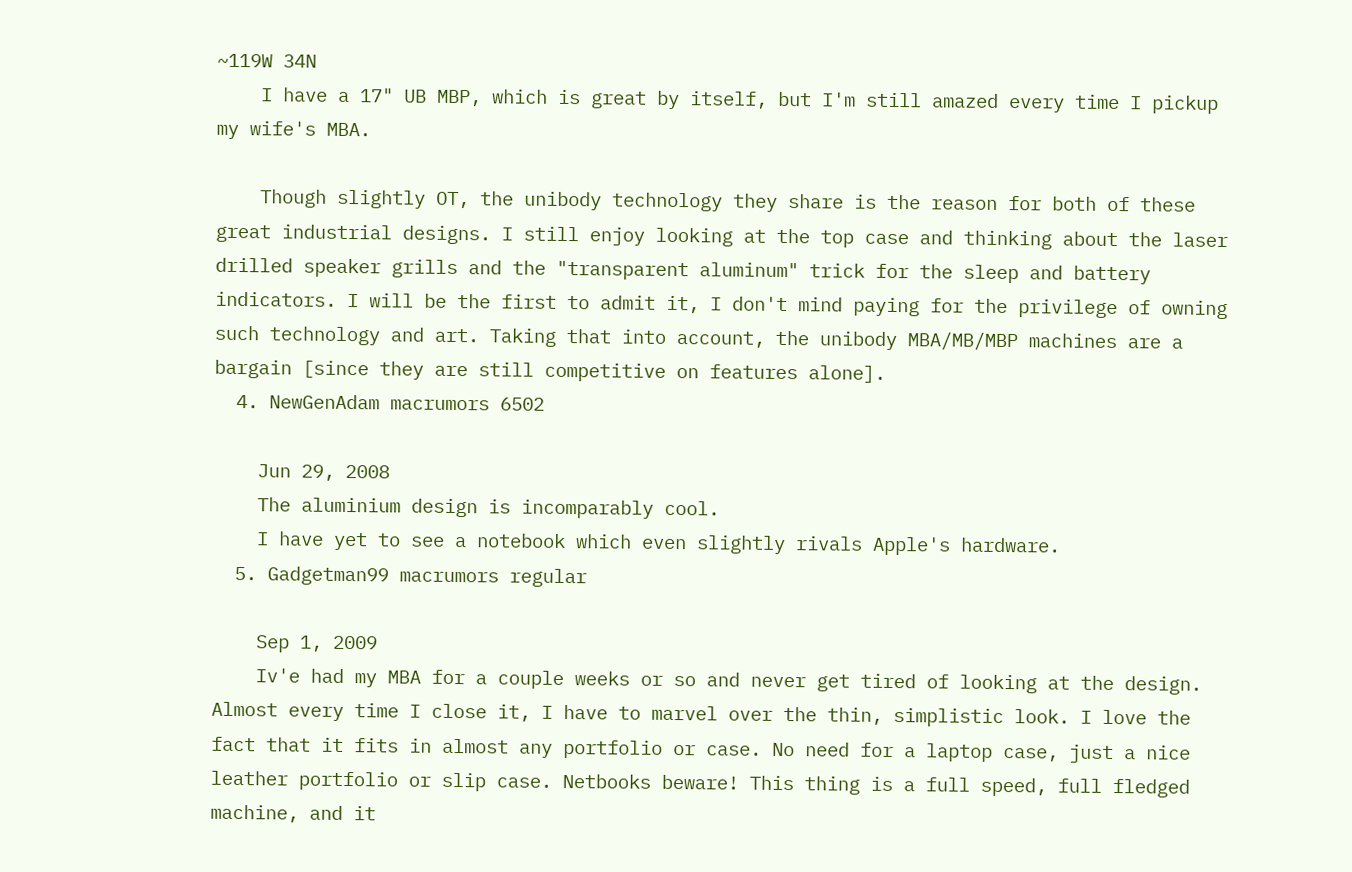~119W 34N
    I have a 17" UB MBP, which is great by itself, but I'm still amazed every time I pickup my wife's MBA.

    Though slightly OT, the unibody technology they share is the reason for both of these great industrial designs. I still enjoy looking at the top case and thinking about the laser drilled speaker grills and the "transparent aluminum" trick for the sleep and battery indicators. I will be the first to admit it, I don't mind paying for the privilege of owning such technology and art. Taking that into account, the unibody MBA/MB/MBP machines are a bargain [since they are still competitive on features alone].
  4. NewGenAdam macrumors 6502

    Jun 29, 2008
    The aluminium design is incomparably cool.
    I have yet to see a notebook which even slightly rivals Apple's hardware.
  5. Gadgetman99 macrumors regular

    Sep 1, 2009
    Iv'e had my MBA for a couple weeks or so and never get tired of looking at the design. Almost every time I close it, I have to marvel over the thin, simplistic look. I love the fact that it fits in almost any portfolio or case. No need for a laptop case, just a nice leather portfolio or slip case. Netbooks beware! This thing is a full speed, full fledged machine, and it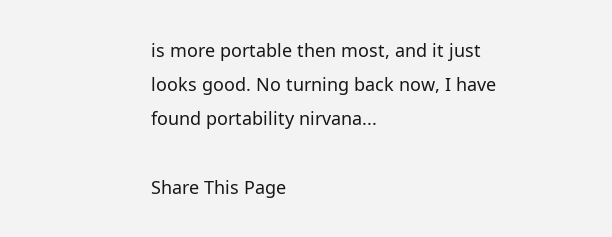is more portable then most, and it just looks good. No turning back now, I have found portability nirvana...

Share This Page